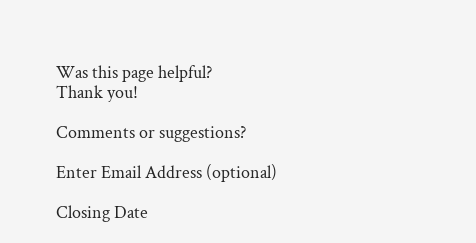Was this page helpful?
Thank you!

Comments or suggestions?

Enter Email Address (optional)

Closing Date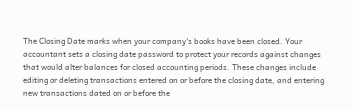The Closing Date marks when your company's books have been closed. Your accountant sets a closing date password to protect your records against changes that would alter balances for closed accounting periods. These changes include editing or deleting transactions entered on or before the closing date, and entering new transactions dated on or before the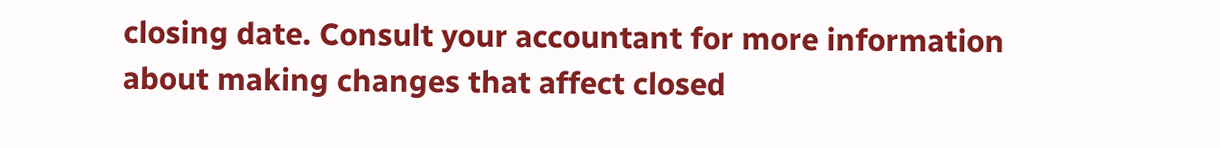closing date. Consult your accountant for more information about making changes that affect closed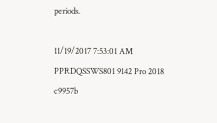periods.

11/19/2017 7:53:01 AM
PPRDQSSWS801 9142 Pro 2018 c9957b